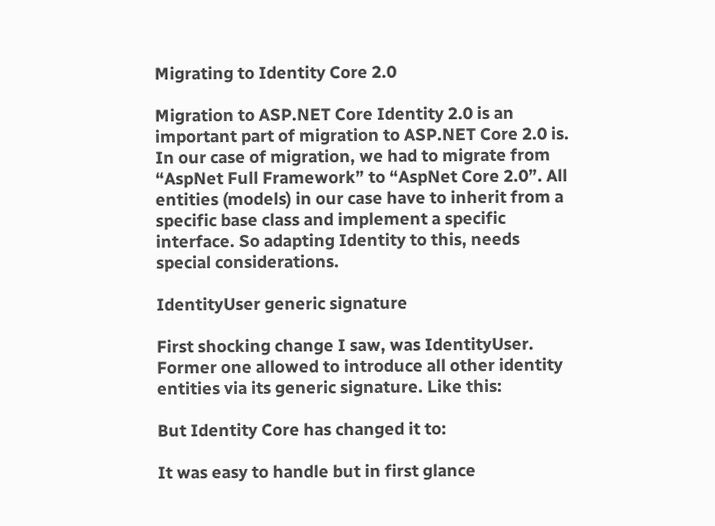Migrating to Identity Core 2.0

Migration to ASP.NET Core Identity 2.0 is an important part of migration to ASP.NET Core 2.0 is. In our case of migration, we had to migrate from “AspNet Full Framework” to “AspNet Core 2.0”. All entities (models) in our case have to inherit from a specific base class and implement a specific interface. So adapting Identity to this, needs special considerations.

IdentityUser generic signature

First shocking change I saw, was IdentityUser. Former one allowed to introduce all other identity entities via its generic signature. Like this:

But Identity Core has changed it to:

It was easy to handle but in first glance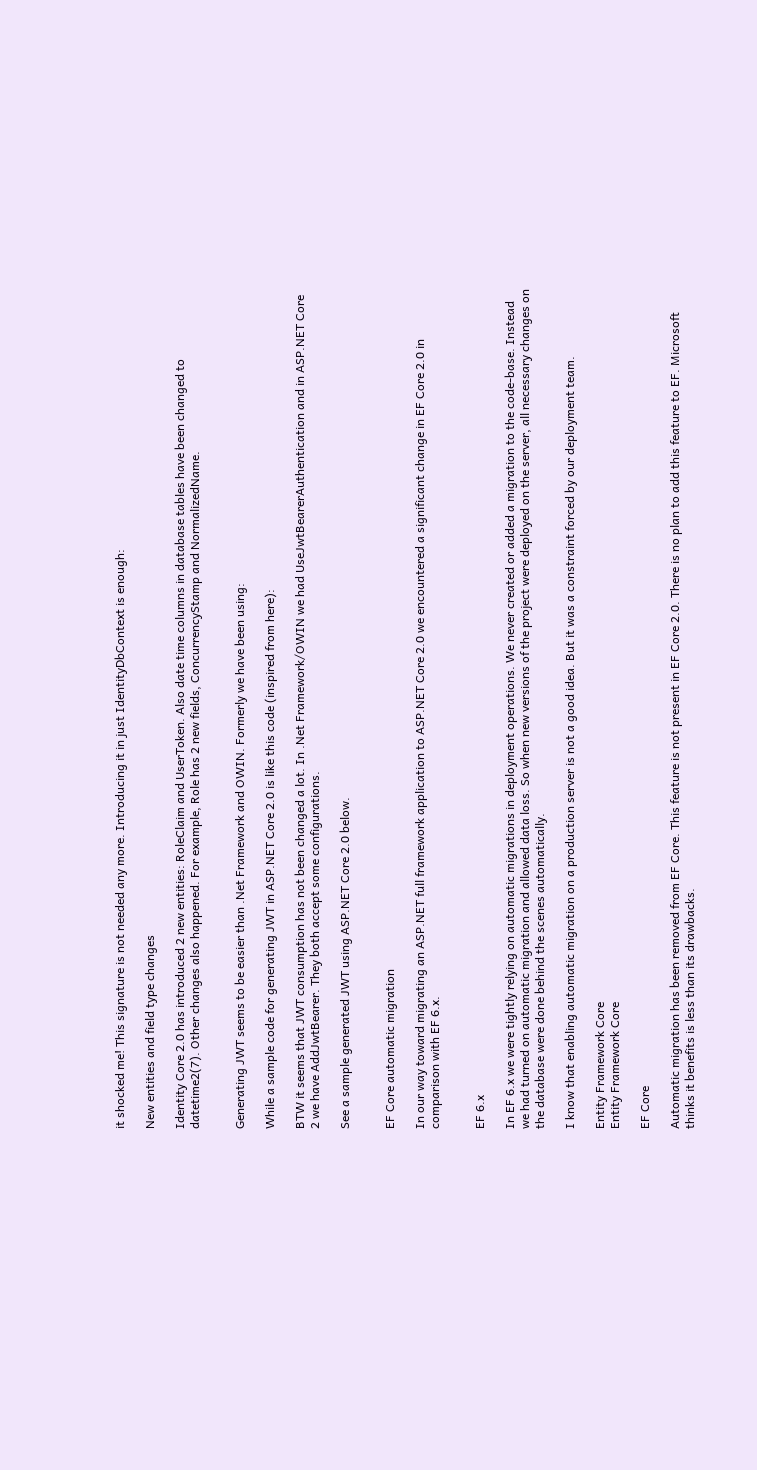it shocked me! This signature is not needed any more. Introducing it in just IdentityDbContext is enough:

New entities and field type changes

Identity Core 2.0 has introduced 2 new entities: RoleClaim and UserToken. Also date time columns in database tables have been changed to datetime2(7). Other changes also happened. For example, Role has 2 new fields, ConcurrencyStamp and NormalizedName.


Generating JWT seems to be easier than .Net Framework and OWIN. Formerly we have been using:

While a sample code for generating JWT in ASP.NET Core 2.0 is like this code (inspired from here):

BTW it seems that JWT consumption has not been changed a lot. In .Net Framework/OWIN we had UseJwtBearerAuthentication and in ASP.NET Core 2 we have AddJwtBearer. They both accept some configurations.

See a sample generated JWT using ASP.NET Core 2.0 below.


EF Core automatic migration

In our way toward migrating an ASP.NET full framework application to ASP.NET Core 2.0 we encountered a significant change in EF Core 2.0 in comparison with EF 6.x.


EF 6.x

In EF 6.x we were tightly relying on automatic migrations in deployment operations. We never created or added a migration to the code-base. Instead we had turned on automatic migration and allowed data loss. So when new versions of the project were deployed on the server, all necessary changes on the database were done behind the scenes automatically.

I know that enabling automatic migration on a production server is not a good idea. But it was a constraint forced by our deployment team.

Entity Framework Core
Entity Framework Core

EF Core

Automatic migration has been removed from EF Core. This feature is not present in EF Core 2.0. There is no plan to add this feature to EF. Microsoft thinks it benefits is less than its drawbacks.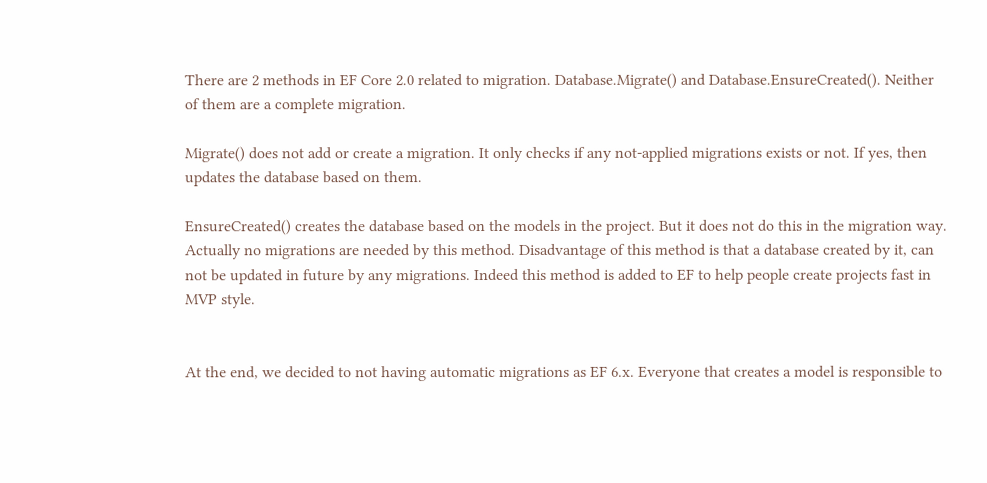There are 2 methods in EF Core 2.0 related to migration. Database.Migrate() and Database.EnsureCreated(). Neither of them are a complete migration.

Migrate() does not add or create a migration. It only checks if any not-applied migrations exists or not. If yes, then updates the database based on them.

EnsureCreated() creates the database based on the models in the project. But it does not do this in the migration way. Actually no migrations are needed by this method. Disadvantage of this method is that a database created by it, can not be updated in future by any migrations. Indeed this method is added to EF to help people create projects fast in MVP style.


At the end, we decided to not having automatic migrations as EF 6.x. Everyone that creates a model is responsible to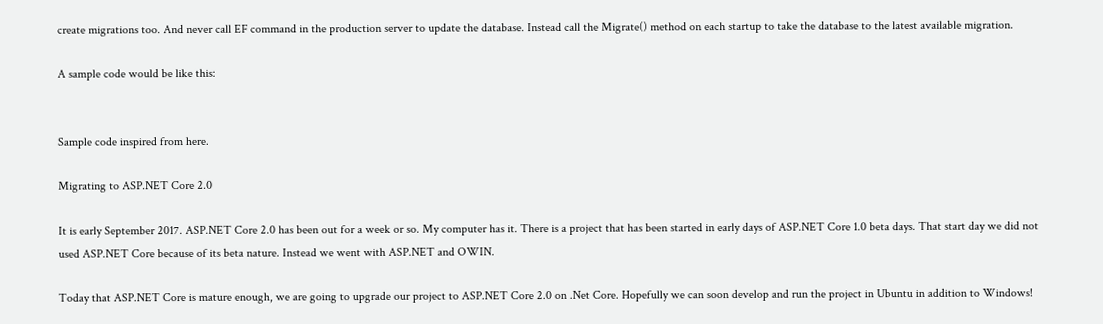create migrations too. And never call EF command in the production server to update the database. Instead call the Migrate() method on each startup to take the database to the latest available migration.

A sample code would be like this:


Sample code inspired from here.

Migrating to ASP.NET Core 2.0

It is early September 2017. ASP.NET Core 2.0 has been out for a week or so. My computer has it. There is a project that has been started in early days of ASP.NET Core 1.0 beta days. That start day we did not used ASP.NET Core because of its beta nature. Instead we went with ASP.NET and OWIN.

Today that ASP.NET Core is mature enough, we are going to upgrade our project to ASP.NET Core 2.0 on .Net Core. Hopefully we can soon develop and run the project in Ubuntu in addition to Windows!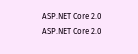ASP.NET Core 2.0
ASP.NET Core 2.0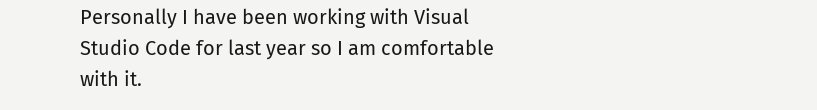Personally I have been working with Visual Studio Code for last year so I am comfortable with it.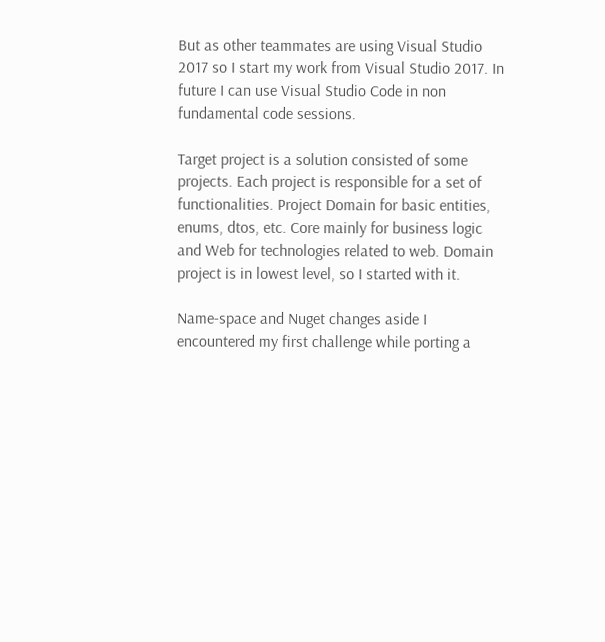But as other teammates are using Visual Studio 2017 so I start my work from Visual Studio 2017. In future I can use Visual Studio Code in non fundamental code sessions.

Target project is a solution consisted of some projects. Each project is responsible for a set of functionalities. Project Domain for basic entities, enums, dtos, etc. Core mainly for business logic and Web for technologies related to web. Domain project is in lowest level, so I started with it.

Name-space and Nuget changes aside I encountered my first challenge while porting a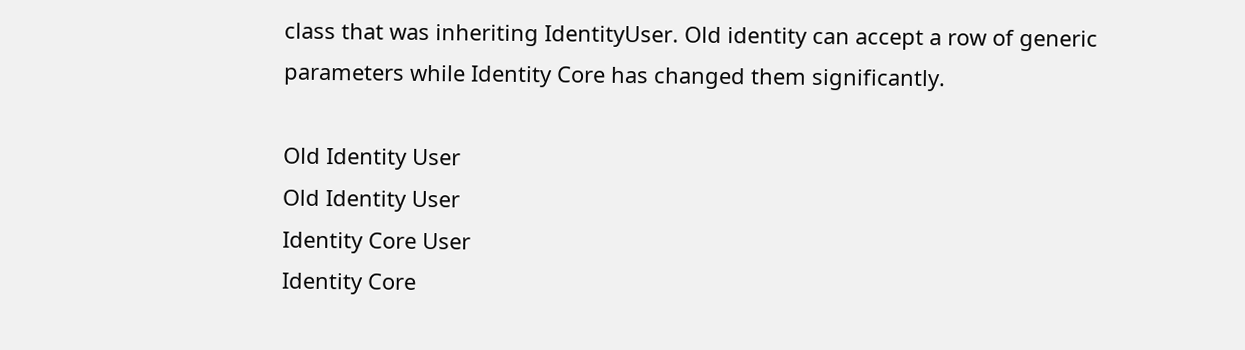class that was inheriting IdentityUser. Old identity can accept a row of generic parameters while Identity Core has changed them significantly.

Old Identity User
Old Identity User
Identity Core User
Identity Core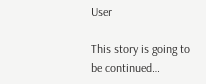User

This story is going to be continued…